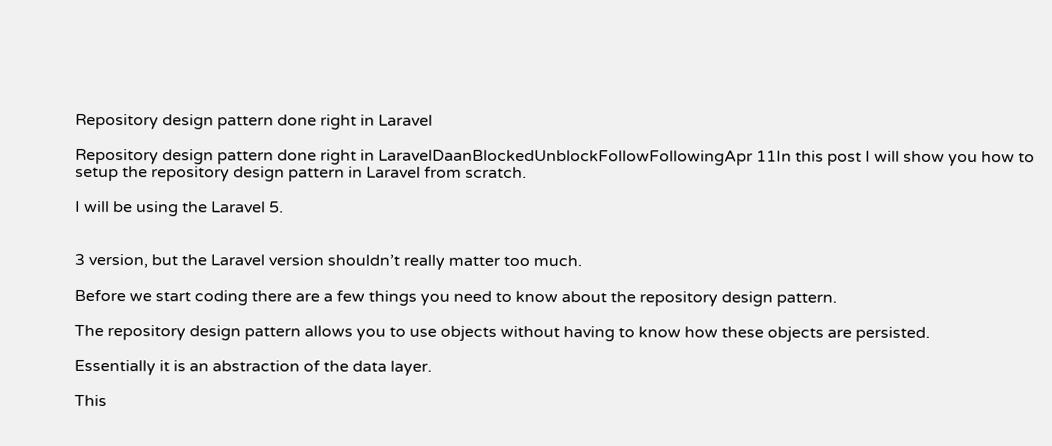Repository design pattern done right in Laravel

Repository design pattern done right in LaravelDaanBlockedUnblockFollowFollowingApr 11In this post I will show you how to setup the repository design pattern in Laravel from scratch.

I will be using the Laravel 5.


3 version, but the Laravel version shouldn’t really matter too much.

Before we start coding there are a few things you need to know about the repository design pattern.

The repository design pattern allows you to use objects without having to know how these objects are persisted.

Essentially it is an abstraction of the data layer.

This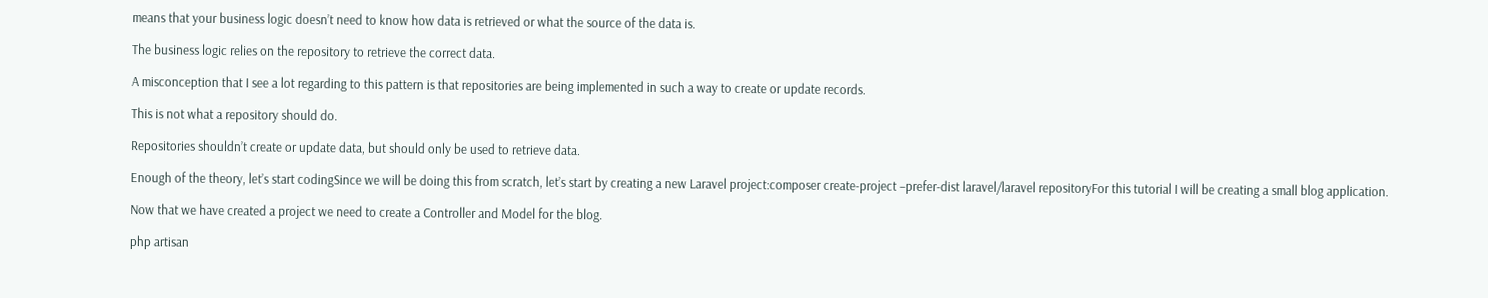means that your business logic doesn’t need to know how data is retrieved or what the source of the data is.

The business logic relies on the repository to retrieve the correct data.

A misconception that I see a lot regarding to this pattern is that repositories are being implemented in such a way to create or update records.

This is not what a repository should do.

Repositories shouldn’t create or update data, but should only be used to retrieve data.

Enough of the theory, let’s start codingSince we will be doing this from scratch, let’s start by creating a new Laravel project:composer create-project –prefer-dist laravel/laravel repositoryFor this tutorial I will be creating a small blog application.

Now that we have created a project we need to create a Controller and Model for the blog.

php artisan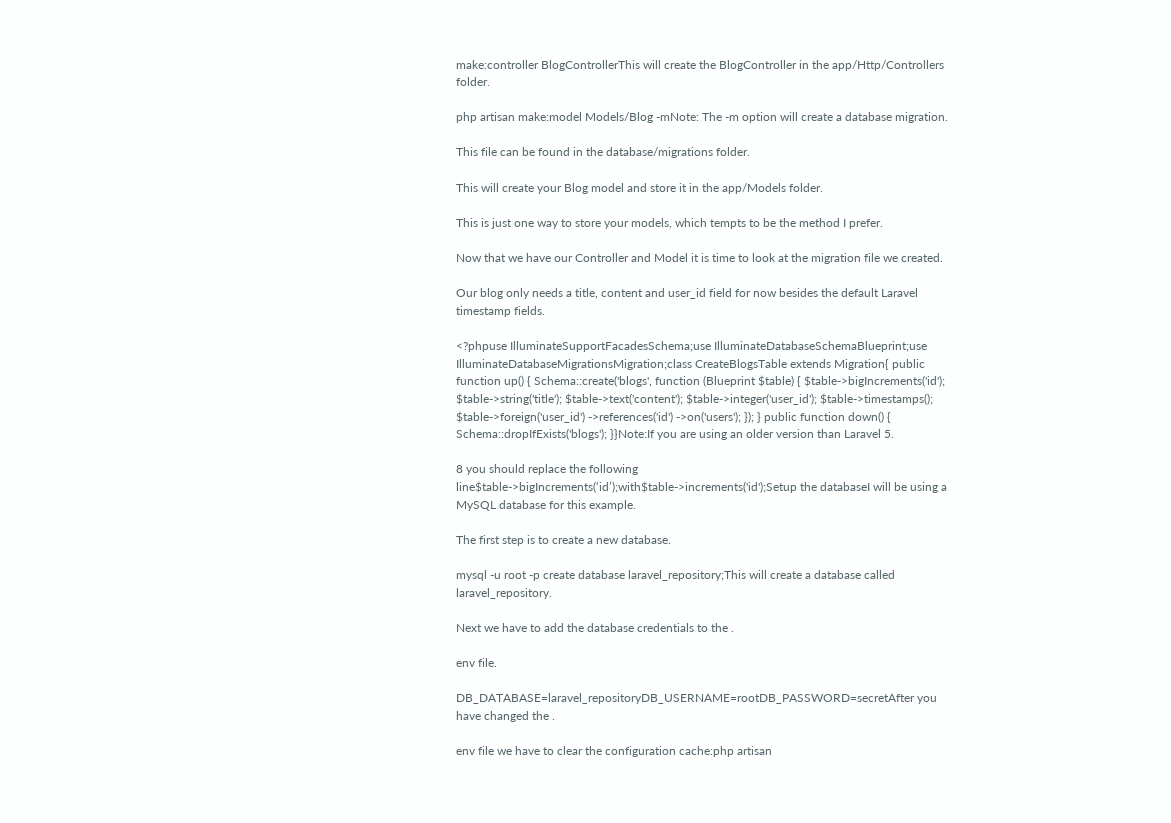make:controller BlogControllerThis will create the BlogController in the app/Http/Controllers folder.

php artisan make:model Models/Blog -mNote: The -m option will create a database migration.

This file can be found in the database/migrations folder.

This will create your Blog model and store it in the app/Models folder.

This is just one way to store your models, which tempts to be the method I prefer.

Now that we have our Controller and Model it is time to look at the migration file we created.

Our blog only needs a title, content and user_id field for now besides the default Laravel timestamp fields.

<?phpuse IlluminateSupportFacadesSchema;use IlluminateDatabaseSchemaBlueprint;use IlluminateDatabaseMigrationsMigration;class CreateBlogsTable extends Migration{ public function up() { Schema::create('blogs', function (Blueprint $table) { $table->bigIncrements('id'); $table->string('title'); $table->text('content'); $table->integer('user_id'); $table->timestamps(); $table->foreign('user_id') ->references('id') ->on('users'); }); } public function down() { Schema::dropIfExists('blogs'); }}Note:If you are using an older version than Laravel 5.

8 you should replace the following line$table->bigIncrements(‘id’);with$table->increments('id');Setup the databaseI will be using a MySQL database for this example.

The first step is to create a new database.

mysql -u root -p create database laravel_repository;This will create a database called laravel_repository.

Next we have to add the database credentials to the .

env file.

DB_DATABASE=laravel_repositoryDB_USERNAME=rootDB_PASSWORD=secretAfter you have changed the .

env file we have to clear the configuration cache:php artisan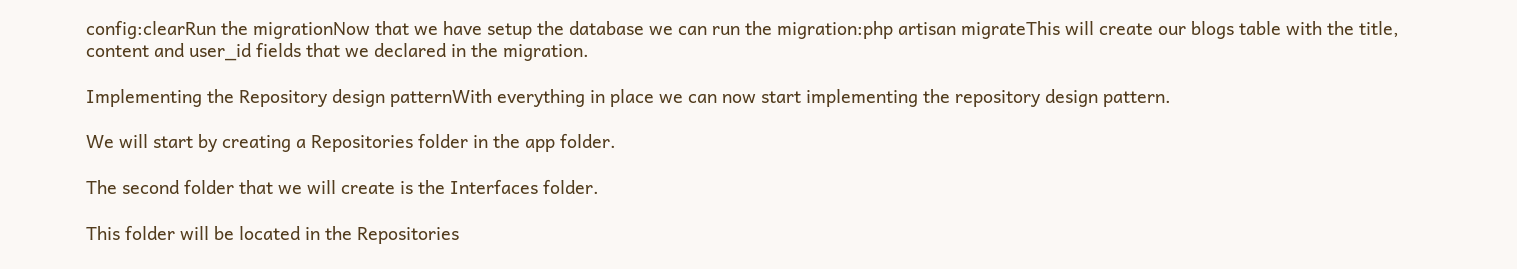config:clearRun the migrationNow that we have setup the database we can run the migration:php artisan migrateThis will create our blogs table with the title, content and user_id fields that we declared in the migration.

Implementing the Repository design patternWith everything in place we can now start implementing the repository design pattern.

We will start by creating a Repositories folder in the app folder.

The second folder that we will create is the Interfaces folder.

This folder will be located in the Repositories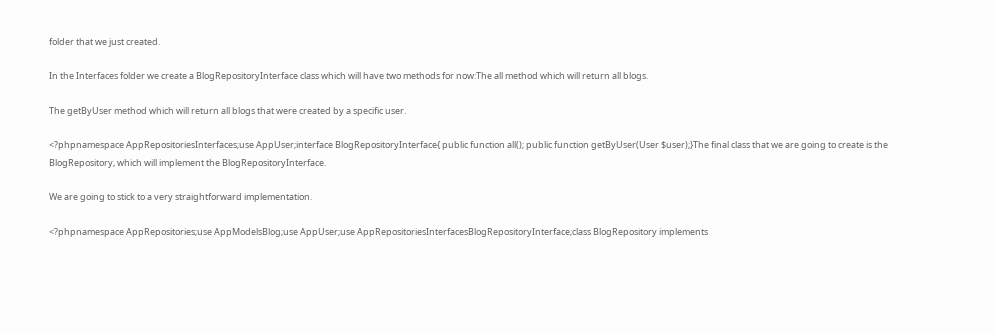folder that we just created.

In the Interfaces folder we create a BlogRepositoryInterface class which will have two methods for now:The all method which will return all blogs.

The getByUser method which will return all blogs that were created by a specific user.

<?phpnamespace AppRepositoriesInterfaces;use AppUser;interface BlogRepositoryInterface{ public function all(); public function getByUser(User $user);}The final class that we are going to create is the BlogRepository, which will implement the BlogRepositoryInterface.

We are going to stick to a very straightforward implementation.

<?phpnamespace AppRepositories;use AppModelsBlog;use AppUser;use AppRepositoriesInterfacesBlogRepositoryInterface;class BlogRepository implements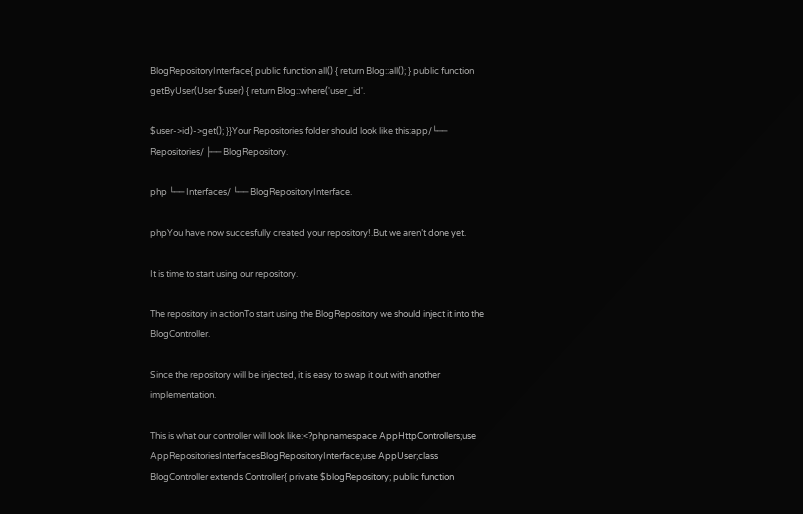BlogRepositoryInterface{ public function all() { return Blog::all(); } public function getByUser(User $user) { return Blog::where('user_id'.

$user->id)->get(); }}Your Repositories folder should look like this:app/└── Repositories/ ├── BlogRepository.

php └── Interfaces/ └── BlogRepositoryInterface.

phpYou have now succesfully created your repository!.But we aren’t done yet.

It is time to start using our repository.

The repository in actionTo start using the BlogRepository we should inject it into the BlogController.

Since the repository will be injected, it is easy to swap it out with another implementation.

This is what our controller will look like:<?phpnamespace AppHttpControllers;use AppRepositoriesInterfacesBlogRepositoryInterface;use AppUser;class BlogController extends Controller{ private $blogRepository; public function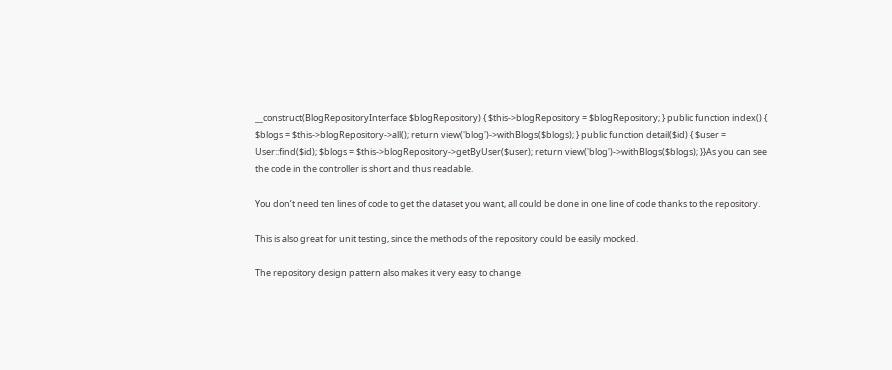__construct(BlogRepositoryInterface $blogRepository) { $this->blogRepository = $blogRepository; } public function index() { $blogs = $this->blogRepository->all(); return view('blog')->withBlogs($blogs); } public function detail($id) { $user = User::find($id); $blogs = $this->blogRepository->getByUser($user); return view('blog')->withBlogs($blogs); }}As you can see the code in the controller is short and thus readable.

You don’t need ten lines of code to get the dataset you want, all could be done in one line of code thanks to the repository.

This is also great for unit testing, since the methods of the repository could be easily mocked.

The repository design pattern also makes it very easy to change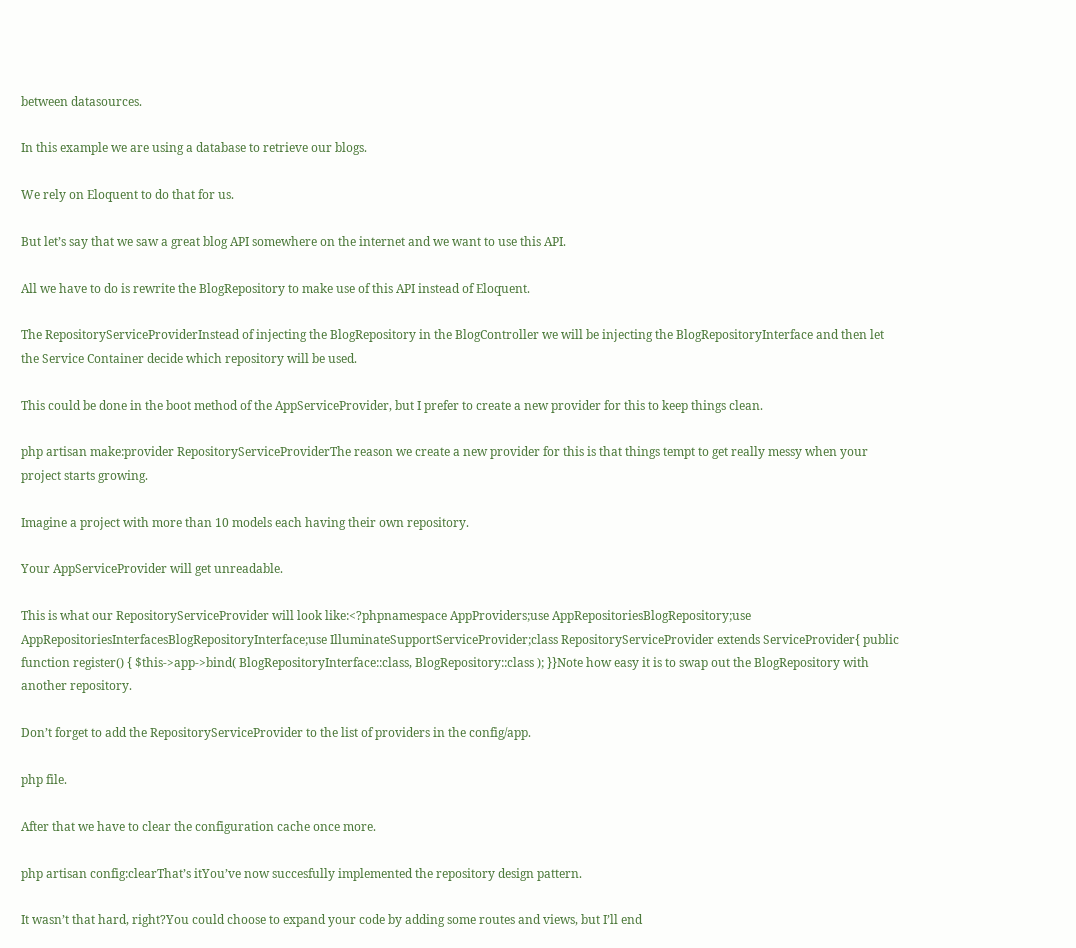between datasources.

In this example we are using a database to retrieve our blogs.

We rely on Eloquent to do that for us.

But let’s say that we saw a great blog API somewhere on the internet and we want to use this API.

All we have to do is rewrite the BlogRepository to make use of this API instead of Eloquent.

The RepositoryServiceProviderInstead of injecting the BlogRepository in the BlogController we will be injecting the BlogRepositoryInterface and then let the Service Container decide which repository will be used.

This could be done in the boot method of the AppServiceProvider, but I prefer to create a new provider for this to keep things clean.

php artisan make:provider RepositoryServiceProviderThe reason we create a new provider for this is that things tempt to get really messy when your project starts growing.

Imagine a project with more than 10 models each having their own repository.

Your AppServiceProvider will get unreadable.

This is what our RepositoryServiceProvider will look like:<?phpnamespace AppProviders;use AppRepositoriesBlogRepository;use AppRepositoriesInterfacesBlogRepositoryInterface;use IlluminateSupportServiceProvider;class RepositoryServiceProvider extends ServiceProvider{ public function register() { $this->app->bind( BlogRepositoryInterface::class, BlogRepository::class ); }}Note how easy it is to swap out the BlogRepository with another repository.

Don’t forget to add the RepositoryServiceProvider to the list of providers in the config/app.

php file.

After that we have to clear the configuration cache once more.

php artisan config:clearThat’s itYou’ve now succesfully implemented the repository design pattern.

It wasn’t that hard, right?You could choose to expand your code by adding some routes and views, but I’ll end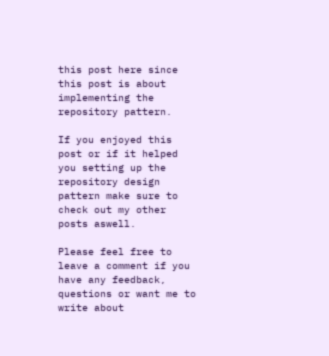this post here since this post is about implementing the repository pattern.

If you enjoyed this post or if it helped you setting up the repository design pattern make sure to check out my other posts aswell.

Please feel free to leave a comment if you have any feedback, questions or want me to write about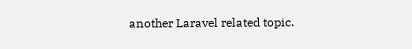another Laravel related topic.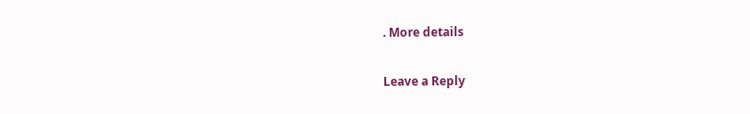. More details

Leave a Reply